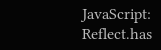JavaScript: Reflect.has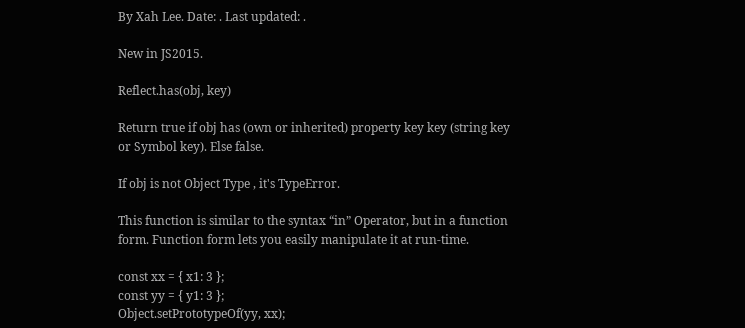By Xah Lee. Date: . Last updated: .

New in JS2015.

Reflect.has(obj, key)

Return true if obj has (own or inherited) property key key (string key or Symbol key). Else false.

If obj is not Object Type , it's TypeError.

This function is similar to the syntax “in” Operator, but in a function form. Function form lets you easily manipulate it at run-time.

const xx = { x1: 3 };
const yy = { y1: 3 };
Object.setPrototypeOf(yy, xx);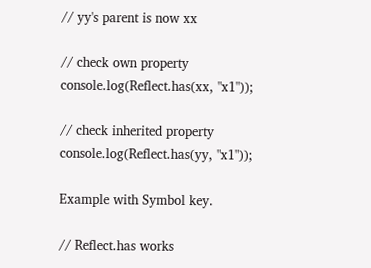// yy's parent is now xx

// check own property
console.log(Reflect.has(xx, "x1"));

// check inherited property
console.log(Reflect.has(yy, "x1"));

Example with Symbol key.

// Reflect.has works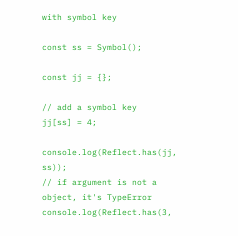with symbol key

const ss = Symbol();

const jj = {};

// add a symbol key
jj[ss] = 4;

console.log(Reflect.has(jj, ss));
// if argument is not a object, it's TypeError
console.log(Reflect.has(3,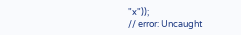"x"));
// error: Uncaught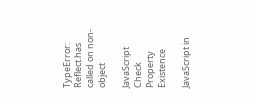TypeError: Reflect.has called on non-object

JavaScript Check Property Existence

JavaScript in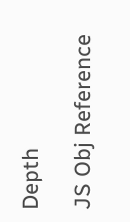Depth

JS Obj Reference